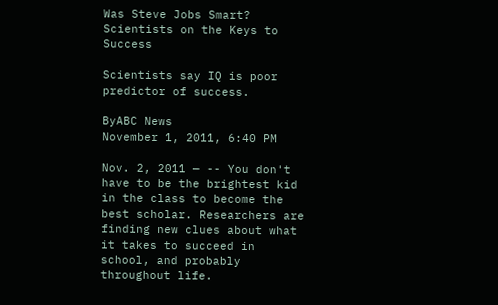Was Steve Jobs Smart? Scientists on the Keys to Success

Scientists say IQ is poor predictor of success.

ByABC News
November 1, 2011, 6:40 PM

Nov. 2, 2011 — -- You don't have to be the brightest kid in the class to become the best scholar. Researchers are finding new clues about what it takes to succeed in school, and probably throughout life.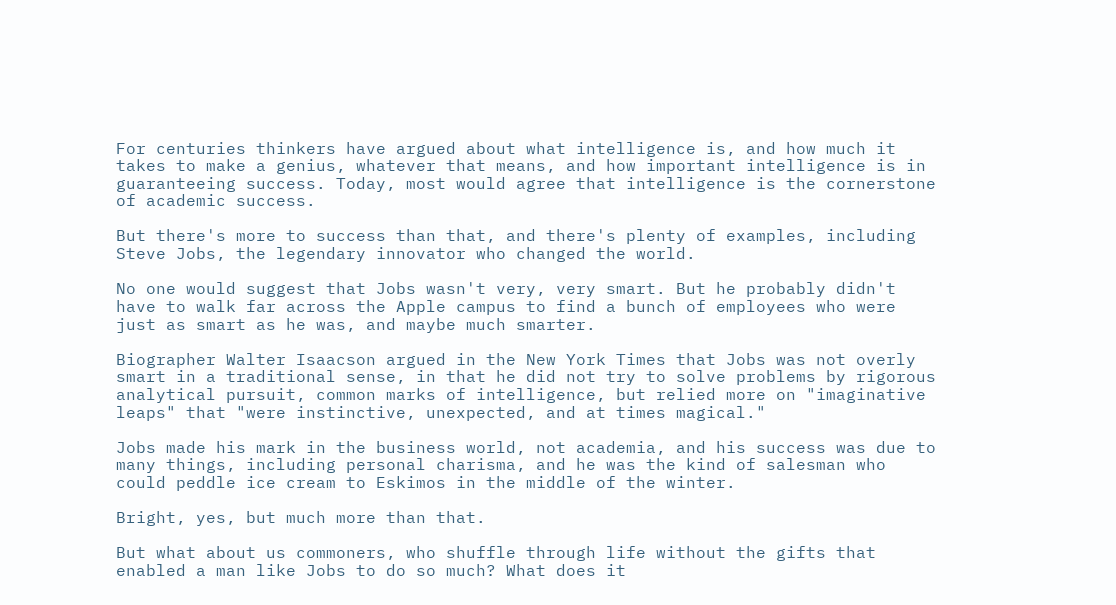For centuries thinkers have argued about what intelligence is, and how much it takes to make a genius, whatever that means, and how important intelligence is in guaranteeing success. Today, most would agree that intelligence is the cornerstone of academic success.

But there's more to success than that, and there's plenty of examples, including Steve Jobs, the legendary innovator who changed the world.

No one would suggest that Jobs wasn't very, very smart. But he probably didn't have to walk far across the Apple campus to find a bunch of employees who were just as smart as he was, and maybe much smarter.

Biographer Walter Isaacson argued in the New York Times that Jobs was not overly smart in a traditional sense, in that he did not try to solve problems by rigorous analytical pursuit, common marks of intelligence, but relied more on "imaginative leaps" that "were instinctive, unexpected, and at times magical."

Jobs made his mark in the business world, not academia, and his success was due to many things, including personal charisma, and he was the kind of salesman who could peddle ice cream to Eskimos in the middle of the winter.

Bright, yes, but much more than that.

But what about us commoners, who shuffle through life without the gifts that enabled a man like Jobs to do so much? What does it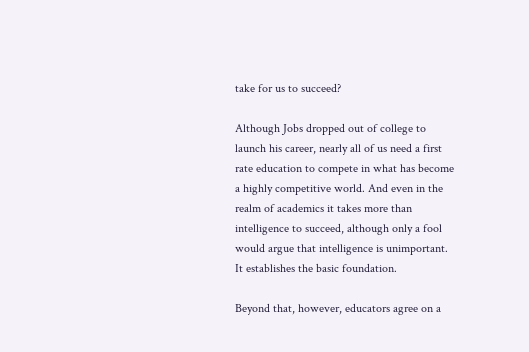take for us to succeed?

Although Jobs dropped out of college to launch his career, nearly all of us need a first rate education to compete in what has become a highly competitive world. And even in the realm of academics it takes more than intelligence to succeed, although only a fool would argue that intelligence is unimportant. It establishes the basic foundation.

Beyond that, however, educators agree on a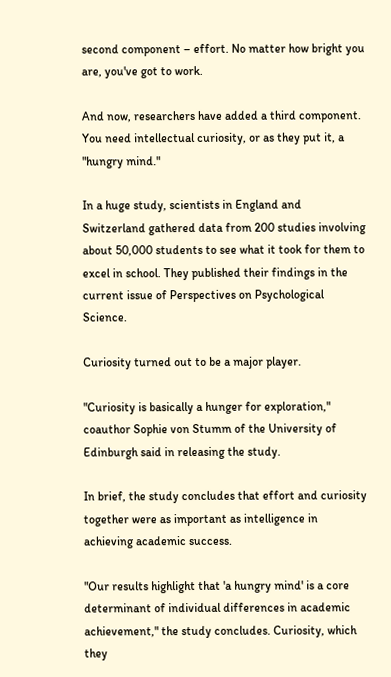second component – effort. No matter how bright you are, you've got to work.

And now, researchers have added a third component. You need intellectual curiosity, or as they put it, a "hungry mind."

In a huge study, scientists in England and Switzerland gathered data from 200 studies involving about 50,000 students to see what it took for them to excel in school. They published their findings in the current issue of Perspectives on Psychological Science.

Curiosity turned out to be a major player.

"Curiosity is basically a hunger for exploration," coauthor Sophie von Stumm of the University of Edinburgh said in releasing the study.

In brief, the study concludes that effort and curiosity together were as important as intelligence in achieving academic success.

"Our results highlight that 'a hungry mind' is a core determinant of individual differences in academic achievement," the study concludes. Curiosity, which they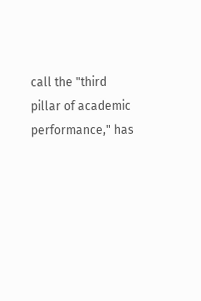call the "third pillar of academic performance," has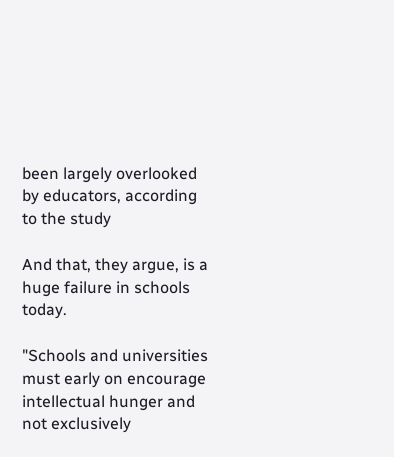been largely overlooked by educators, according to the study

And that, they argue, is a huge failure in schools today.

"Schools and universities must early on encourage intellectual hunger and not exclusively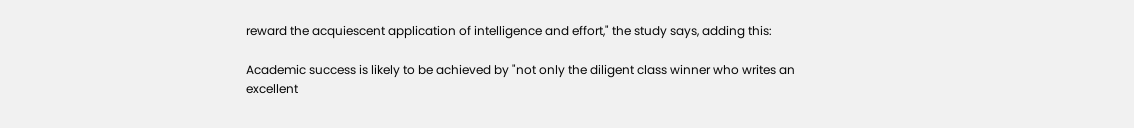reward the acquiescent application of intelligence and effort," the study says, adding this:

Academic success is likely to be achieved by "not only the diligent class winner who writes an excellent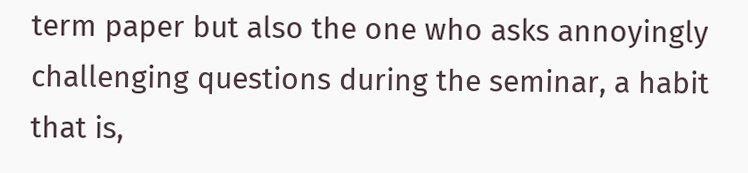term paper but also the one who asks annoyingly challenging questions during the seminar, a habit that is,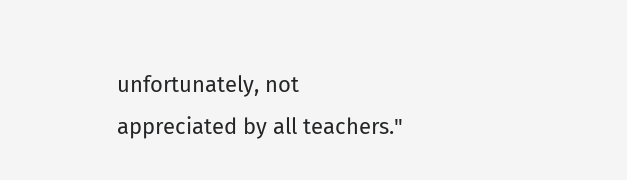unfortunately, not appreciated by all teachers."